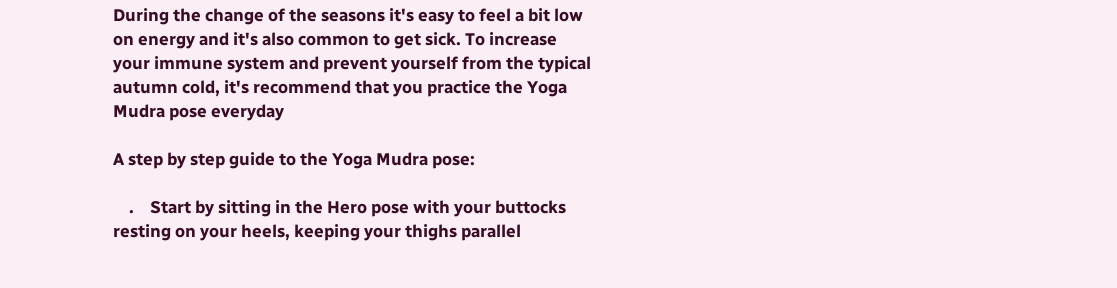During the change of the seasons it's easy to feel a bit low on energy and it's also common to get sick. To increase your immune system and prevent yourself from the typical autumn cold, it's recommend that you practice the Yoga Mudra pose everyday

A step by step guide to the Yoga Mudra pose:

    .    Start by sitting in the Hero pose with your buttocks resting on your heels, keeping your thighs parallel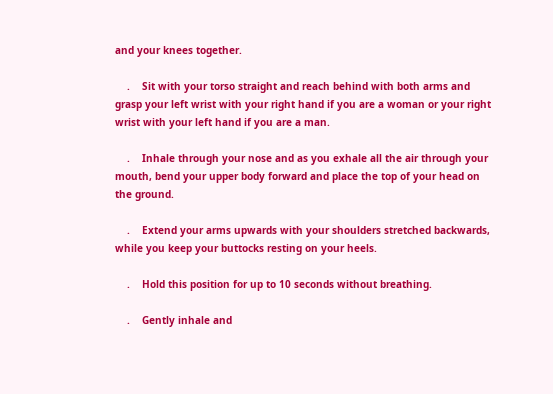and your knees together.

    .    Sit with your torso straight and reach behind with both arms and grasp your left wrist with your right hand if you are a woman or your right wrist with your left hand if you are a man.

    .    Inhale through your nose and as you exhale all the air through your mouth, bend your upper body forward and place the top of your head on the ground.

    .    Extend your arms upwards with your shoulders stretched backwards, while you keep your buttocks resting on your heels.

    .    Hold this position for up to 10 seconds without breathing.

    .    Gently inhale and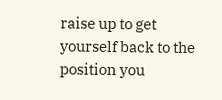raise up to get yourself back to the position you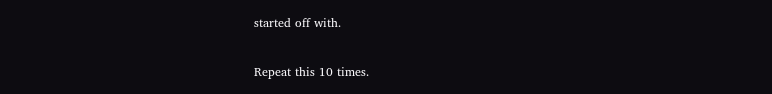started off with.

Repeat this 10 times.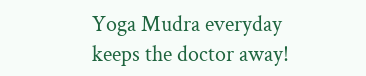Yoga Mudra everyday keeps the doctor away!